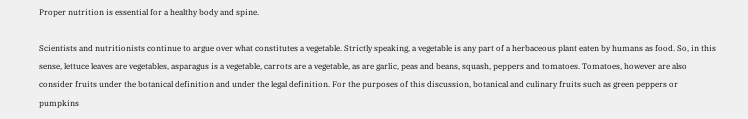Proper nutrition is essential for a healthy body and spine.

Scientists and nutritionists continue to argue over what constitutes a vegetable. Strictly speaking, a vegetable is any part of a herbaceous plant eaten by humans as food. So, in this sense, lettuce leaves are vegetables, asparagus is a vegetable, carrots are a vegetable, as are garlic, peas and beans, squash, peppers and tomatoes. Tomatoes, however are also consider fruits under the botanical definition and under the legal definition. For the purposes of this discussion, botanical and culinary fruits such as green peppers or pumpkins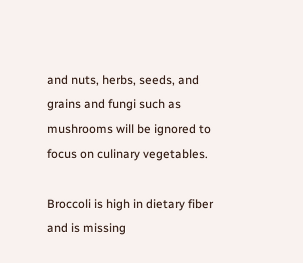and nuts, herbs, seeds, and grains and fungi such as mushrooms will be ignored to focus on culinary vegetables.

Broccoli is high in dietary fiber and is missing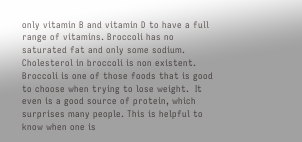only vitamin B and vitamin D to have a full range of vitamins. Broccoli has no saturated fat and only some sodium. Cholesterol in broccoli is non existent. Broccoli is one of those foods that is good to choose when trying to lose weight.  It even is a good source of protein, which surprises many people. This is helpful to know when one is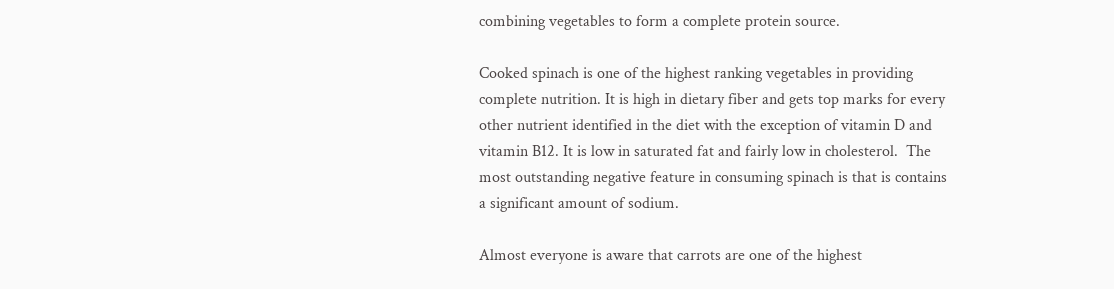combining vegetables to form a complete protein source.

Cooked spinach is one of the highest ranking vegetables in providing complete nutrition. It is high in dietary fiber and gets top marks for every other nutrient identified in the diet with the exception of vitamin D and vitamin B12. It is low in saturated fat and fairly low in cholesterol.  The most outstanding negative feature in consuming spinach is that is contains a significant amount of sodium.

Almost everyone is aware that carrots are one of the highest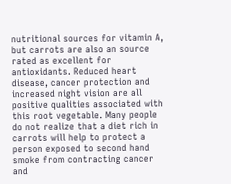nutritional sources for vitamin A, but carrots are also an source rated as excellent for antioxidants. Reduced heart disease, cancer protection and increased night vision are all positive qualities associated with this root vegetable. Many people do not realize that a diet rich in carrots will help to protect a person exposed to second hand smoke from contracting cancer and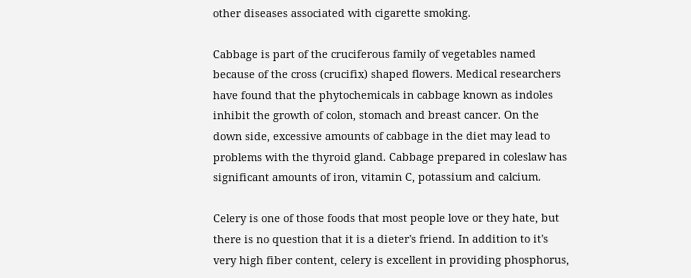other diseases associated with cigarette smoking.

Cabbage is part of the cruciferous family of vegetables named because of the cross (crucifix) shaped flowers. Medical researchers have found that the phytochemicals in cabbage known as indoles inhibit the growth of colon, stomach and breast cancer. On the down side, excessive amounts of cabbage in the diet may lead to problems with the thyroid gland. Cabbage prepared in coleslaw has significant amounts of iron, vitamin C, potassium and calcium.

Celery is one of those foods that most people love or they hate, but there is no question that it is a dieter's friend. In addition to it's very high fiber content, celery is excellent in providing phosphorus,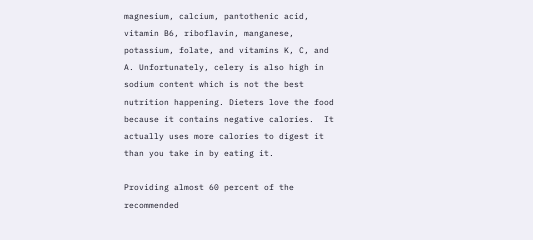magnesium, calcium, pantothenic acid, vitamin B6, riboflavin, manganese, potassium, folate, and vitamins K, C, and A. Unfortunately, celery is also high in sodium content which is not the best nutrition happening. Dieters love the food because it contains negative calories.  It actually uses more calories to digest it than you take in by eating it.

Providing almost 60 percent of the recommended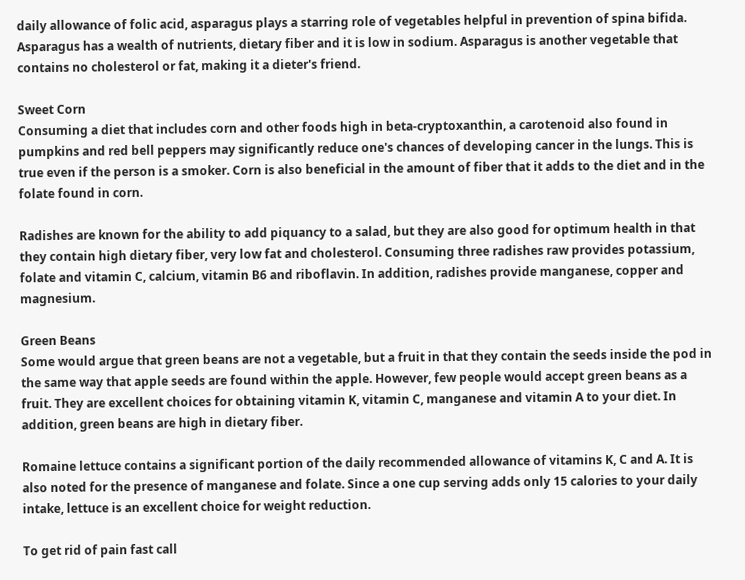daily allowance of folic acid, asparagus plays a starring role of vegetables helpful in prevention of spina bifida. Asparagus has a wealth of nutrients, dietary fiber and it is low in sodium. Asparagus is another vegetable that contains no cholesterol or fat, making it a dieter's friend.

Sweet Corn
Consuming a diet that includes corn and other foods high in beta-cryptoxanthin, a carotenoid also found in pumpkins and red bell peppers may significantly reduce one's chances of developing cancer in the lungs. This is true even if the person is a smoker. Corn is also beneficial in the amount of fiber that it adds to the diet and in the folate found in corn.

Radishes are known for the ability to add piquancy to a salad, but they are also good for optimum health in that they contain high dietary fiber, very low fat and cholesterol. Consuming three radishes raw provides potassium, folate and vitamin C, calcium, vitamin B6 and riboflavin. In addition, radishes provide manganese, copper and magnesium.

Green Beans
Some would argue that green beans are not a vegetable, but a fruit in that they contain the seeds inside the pod in the same way that apple seeds are found within the apple. However, few people would accept green beans as a fruit. They are excellent choices for obtaining vitamin K, vitamin C, manganese and vitamin A to your diet. In addition, green beans are high in dietary fiber.

Romaine lettuce contains a significant portion of the daily recommended allowance of vitamins K, C and A. It is also noted for the presence of manganese and folate. Since a one cup serving adds only 15 calories to your daily intake, lettuce is an excellent choice for weight reduction.

To get rid of pain fast call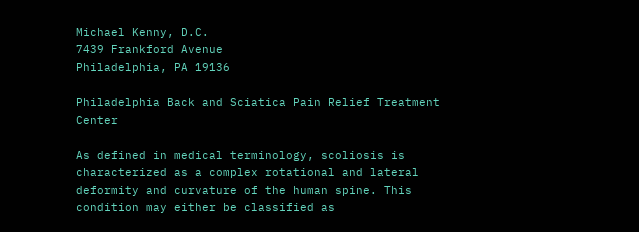Michael Kenny, D.C.
7439 Frankford Avenue
Philadelphia, PA 19136

Philadelphia Back and Sciatica Pain Relief Treatment Center

As defined in medical terminology, scoliosis is characterized as a complex rotational and lateral deformity and curvature of the human spine. This condition may either be classified as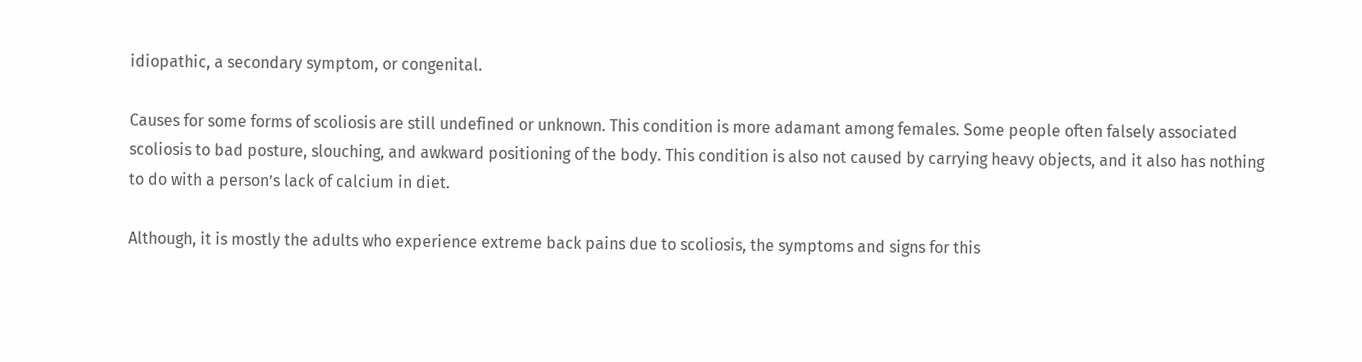idiopathic, a secondary symptom, or congenital.

Causes for some forms of scoliosis are still undefined or unknown. This condition is more adamant among females. Some people often falsely associated scoliosis to bad posture, slouching, and awkward positioning of the body. This condition is also not caused by carrying heavy objects, and it also has nothing to do with a person’s lack of calcium in diet.

Although, it is mostly the adults who experience extreme back pains due to scoliosis, the symptoms and signs for this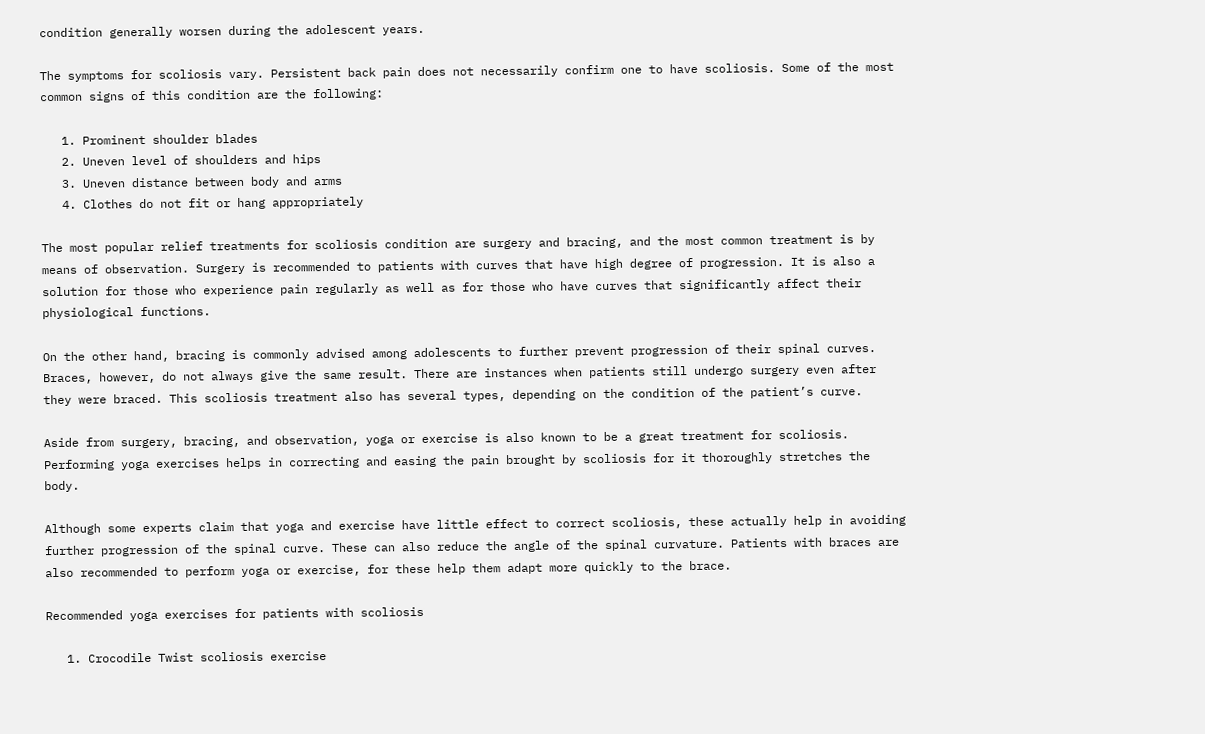condition generally worsen during the adolescent years.

The symptoms for scoliosis vary. Persistent back pain does not necessarily confirm one to have scoliosis. Some of the most common signs of this condition are the following:

   1. Prominent shoulder blades
   2. Uneven level of shoulders and hips
   3. Uneven distance between body and arms
   4. Clothes do not fit or hang appropriately

The most popular relief treatments for scoliosis condition are surgery and bracing, and the most common treatment is by means of observation. Surgery is recommended to patients with curves that have high degree of progression. It is also a solution for those who experience pain regularly as well as for those who have curves that significantly affect their physiological functions.

On the other hand, bracing is commonly advised among adolescents to further prevent progression of their spinal curves. Braces, however, do not always give the same result. There are instances when patients still undergo surgery even after they were braced. This scoliosis treatment also has several types, depending on the condition of the patient’s curve.

Aside from surgery, bracing, and observation, yoga or exercise is also known to be a great treatment for scoliosis. Performing yoga exercises helps in correcting and easing the pain brought by scoliosis for it thoroughly stretches the body.

Although some experts claim that yoga and exercise have little effect to correct scoliosis, these actually help in avoiding further progression of the spinal curve. These can also reduce the angle of the spinal curvature. Patients with braces are also recommended to perform yoga or exercise, for these help them adapt more quickly to the brace.

Recommended yoga exercises for patients with scoliosis

   1. Crocodile Twist scoliosis exercise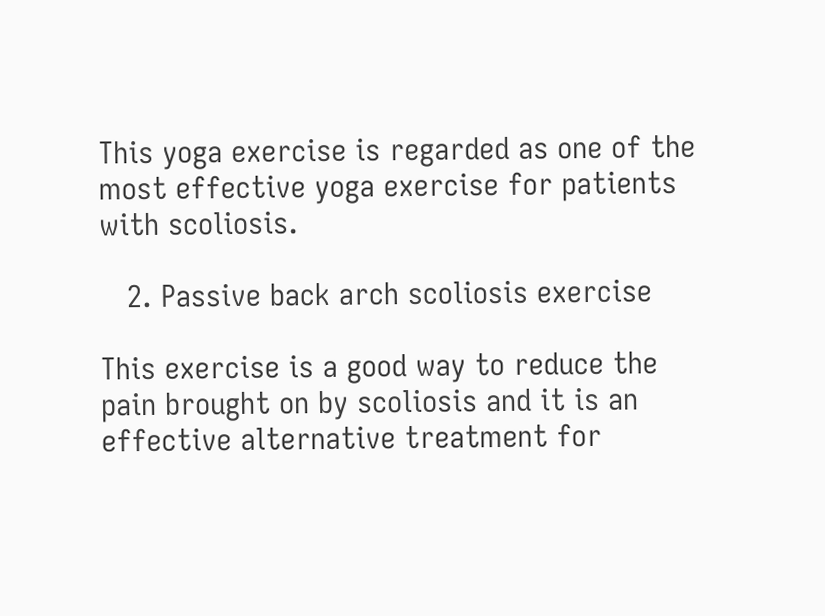This yoga exercise is regarded as one of the most effective yoga exercise for patients with scoliosis.

   2. Passive back arch scoliosis exercise

This exercise is a good way to reduce the pain brought on by scoliosis and it is an effective alternative treatment for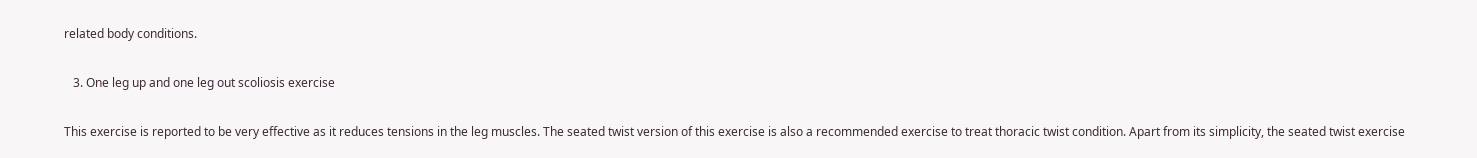related body conditions.

   3. One leg up and one leg out scoliosis exercise

This exercise is reported to be very effective as it reduces tensions in the leg muscles. The seated twist version of this exercise is also a recommended exercise to treat thoracic twist condition. Apart from its simplicity, the seated twist exercise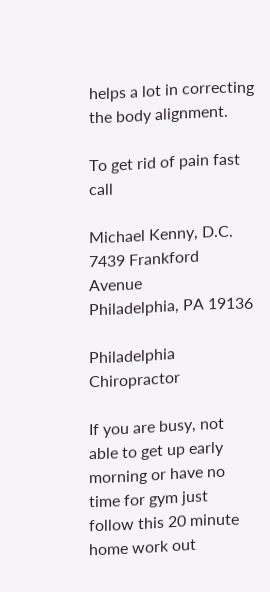helps a lot in correcting the body alignment.

To get rid of pain fast call

Michael Kenny, D.C.
7439 Frankford Avenue
Philadelphia, PA 19136

Philadelphia Chiropractor

If you are busy, not able to get up early morning or have no time for gym just follow this 20 minute home work out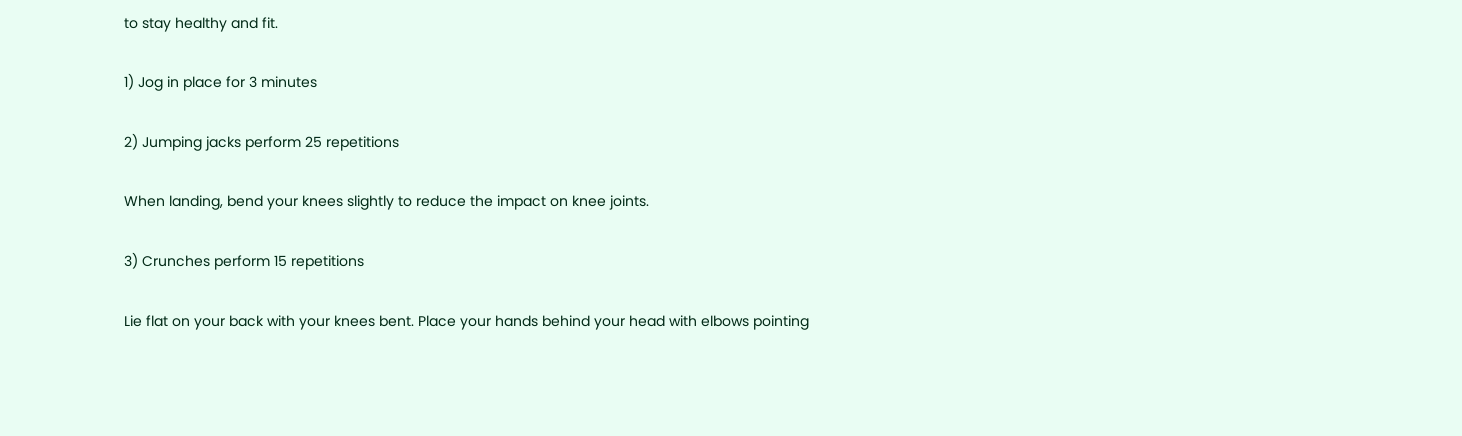to stay healthy and fit.

1) Jog in place for 3 minutes

2) Jumping jacks perform 25 repetitions

When landing, bend your knees slightly to reduce the impact on knee joints.

3) Crunches perform 15 repetitions

Lie flat on your back with your knees bent. Place your hands behind your head with elbows pointing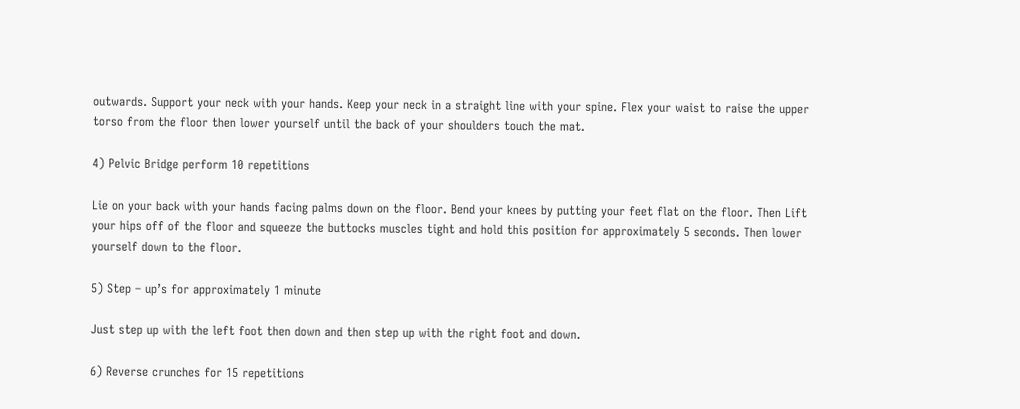outwards. Support your neck with your hands. Keep your neck in a straight line with your spine. Flex your waist to raise the upper torso from the floor then lower yourself until the back of your shoulders touch the mat.

4) Pelvic Bridge perform 10 repetitions

Lie on your back with your hands facing palms down on the floor. Bend your knees by putting your feet flat on the floor. Then Lift your hips off of the floor and squeeze the buttocks muscles tight and hold this position for approximately 5 seconds. Then lower yourself down to the floor.

5) Step – up’s for approximately 1 minute

Just step up with the left foot then down and then step up with the right foot and down.

6) Reverse crunches for 15 repetitions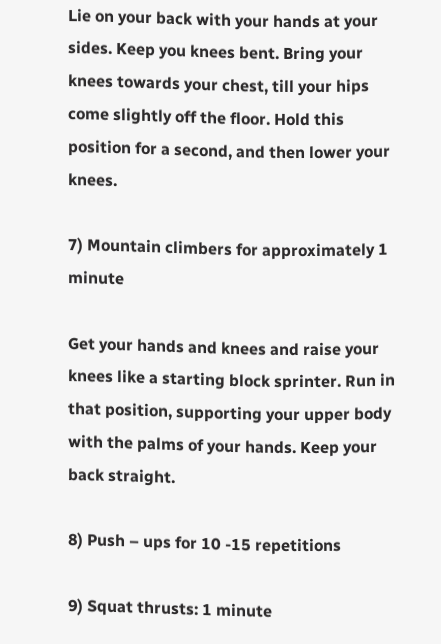Lie on your back with your hands at your sides. Keep you knees bent. Bring your knees towards your chest, till your hips come slightly off the floor. Hold this position for a second, and then lower your knees.

7) Mountain climbers for approximately 1 minute

Get your hands and knees and raise your knees like a starting block sprinter. Run in that position, supporting your upper body with the palms of your hands. Keep your back straight.

8) Push – ups for 10 -15 repetitions

9) Squat thrusts: 1 minute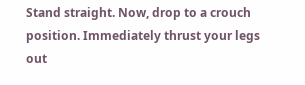Stand straight. Now, drop to a crouch position. Immediately thrust your legs out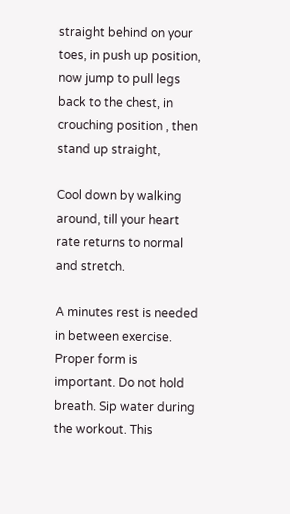straight behind on your toes, in push up position, now jump to pull legs  back to the chest, in crouching position , then  stand up straight,

Cool down by walking around, till your heart rate returns to normal and stretch.

A minutes rest is needed in between exercise. Proper form is important. Do not hold breath. Sip water during the workout. This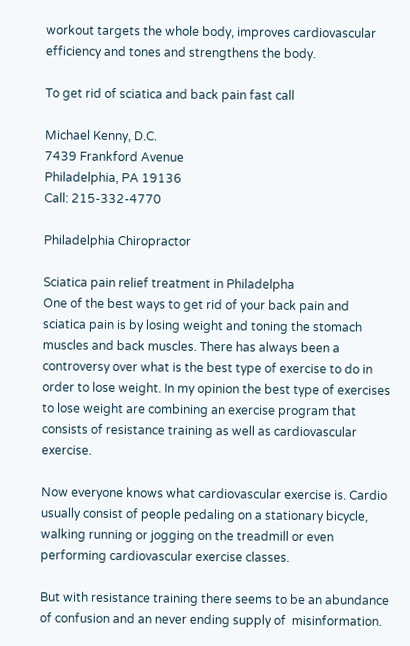workout targets the whole body, improves cardiovascular efficiency and tones and strengthens the body.

To get rid of sciatica and back pain fast call

Michael Kenny, D.C.
7439 Frankford Avenue
Philadelphia, PA 19136
Call: 215-332-4770

Philadelphia Chiropractor

Sciatica pain relief treatment in Philadelpha
One of the best ways to get rid of your back pain and sciatica pain is by losing weight and toning the stomach muscles and back muscles. There has always been a controversy over what is the best type of exercise to do in order to lose weight. In my opinion the best type of exercises to lose weight are combining an exercise program that consists of resistance training as well as cardiovascular exercise.

Now everyone knows what cardiovascular exercise is. Cardio usually consist of people pedaling on a stationary bicycle, walking running or jogging on the treadmill or even performing cardiovascular exercise classes.

But with resistance training there seems to be an abundance of confusion and an never ending supply of  misinformation.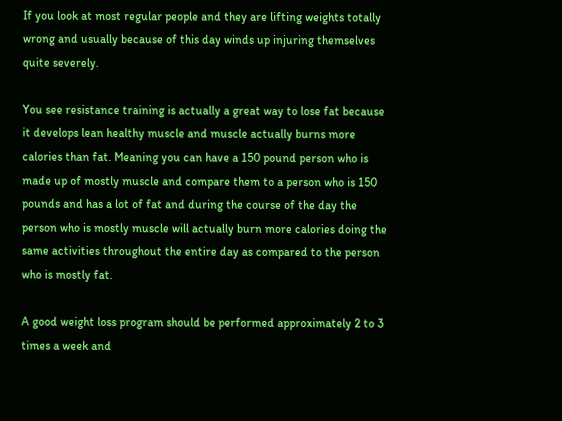If you look at most regular people and they are lifting weights totally wrong and usually because of this day winds up injuring themselves quite severely.

You see resistance training is actually a great way to lose fat because it develops lean healthy muscle and muscle actually burns more calories than fat. Meaning you can have a 150 pound person who is made up of mostly muscle and compare them to a person who is 150 pounds and has a lot of fat and during the course of the day the person who is mostly muscle will actually burn more calories doing the same activities throughout the entire day as compared to the person who is mostly fat.

A good weight loss program should be performed approximately 2 to 3 times a week and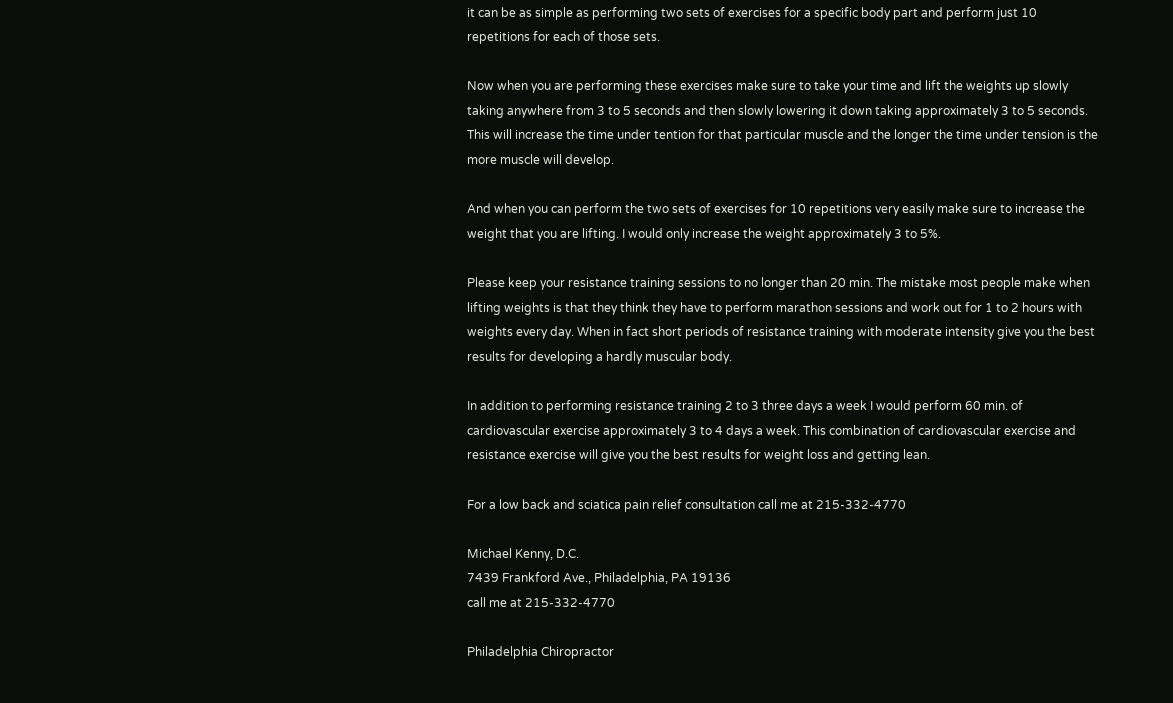it can be as simple as performing two sets of exercises for a specific body part and perform just 10 repetitions for each of those sets.

Now when you are performing these exercises make sure to take your time and lift the weights up slowly taking anywhere from 3 to 5 seconds and then slowly lowering it down taking approximately 3 to 5 seconds. This will increase the time under tention for that particular muscle and the longer the time under tension is the more muscle will develop.

And when you can perform the two sets of exercises for 10 repetitions very easily make sure to increase the weight that you are lifting. I would only increase the weight approximately 3 to 5%.

Please keep your resistance training sessions to no longer than 20 min. The mistake most people make when lifting weights is that they think they have to perform marathon sessions and work out for 1 to 2 hours with weights every day. When in fact short periods of resistance training with moderate intensity give you the best results for developing a hardly muscular body.

In addition to performing resistance training 2 to 3 three days a week I would perform 60 min. of cardiovascular exercise approximately 3 to 4 days a week. This combination of cardiovascular exercise and resistance exercise will give you the best results for weight loss and getting lean.

For a low back and sciatica pain relief consultation call me at 215-332-4770

Michael Kenny, D.C.
7439 Frankford Ave., Philadelphia, PA 19136
call me at 215-332-4770

Philadelphia Chiropractor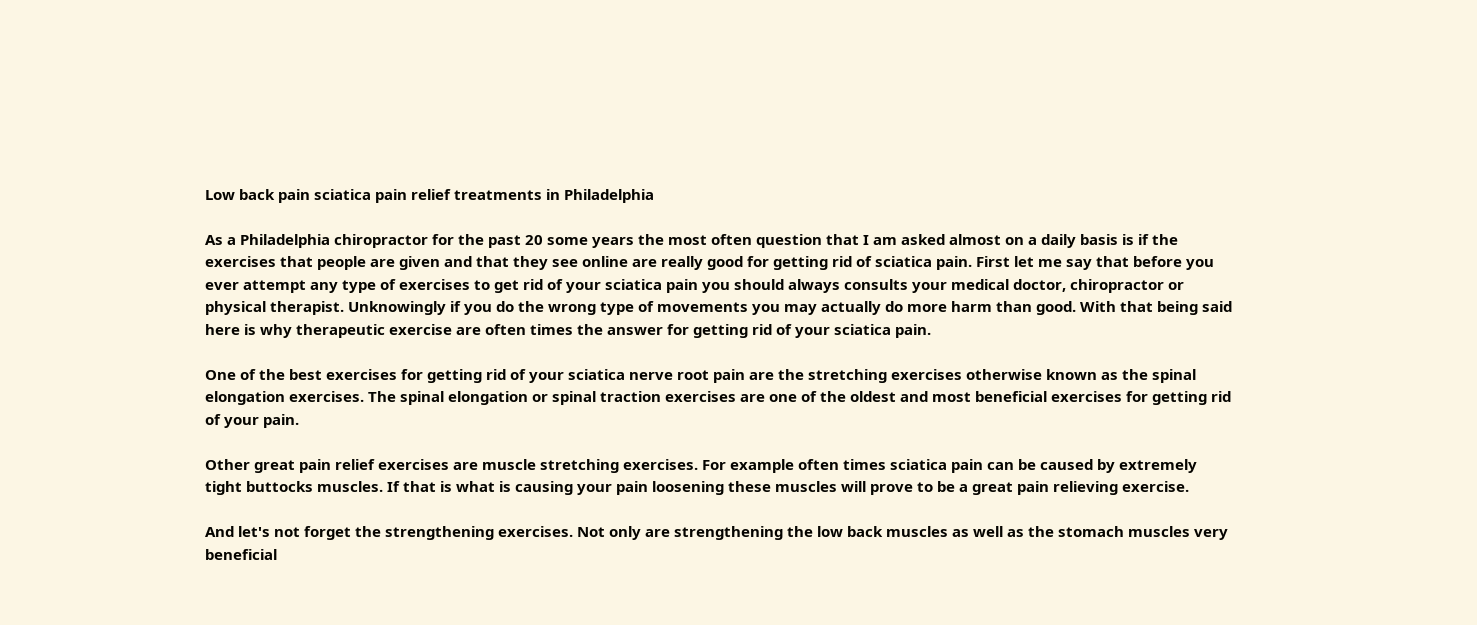Low back pain sciatica pain relief treatments in Philadelphia

As a Philadelphia chiropractor for the past 20 some years the most often question that I am asked almost on a daily basis is if the exercises that people are given and that they see online are really good for getting rid of sciatica pain. First let me say that before you ever attempt any type of exercises to get rid of your sciatica pain you should always consults your medical doctor, chiropractor or physical therapist. Unknowingly if you do the wrong type of movements you may actually do more harm than good. With that being said here is why therapeutic exercise are often times the answer for getting rid of your sciatica pain.

One of the best exercises for getting rid of your sciatica nerve root pain are the stretching exercises otherwise known as the spinal elongation exercises. The spinal elongation or spinal traction exercises are one of the oldest and most beneficial exercises for getting rid of your pain.

Other great pain relief exercises are muscle stretching exercises. For example often times sciatica pain can be caused by extremely tight buttocks muscles. If that is what is causing your pain loosening these muscles will prove to be a great pain relieving exercise.

And let's not forget the strengthening exercises. Not only are strengthening the low back muscles as well as the stomach muscles very beneficial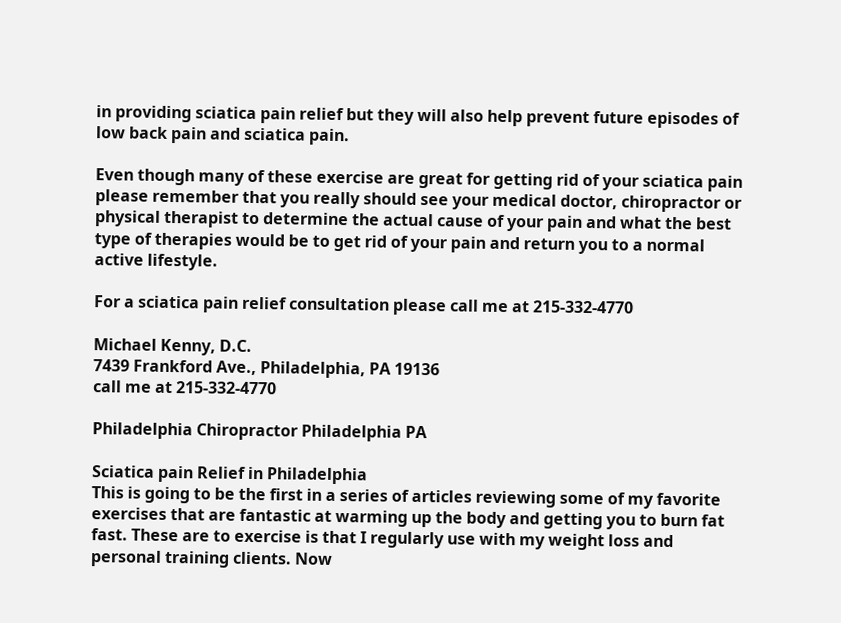in providing sciatica pain relief but they will also help prevent future episodes of low back pain and sciatica pain.

Even though many of these exercise are great for getting rid of your sciatica pain please remember that you really should see your medical doctor, chiropractor or physical therapist to determine the actual cause of your pain and what the best type of therapies would be to get rid of your pain and return you to a normal active lifestyle.

For a sciatica pain relief consultation please call me at 215-332-4770

Michael Kenny, D.C.
7439 Frankford Ave., Philadelphia, PA 19136
call me at 215-332-4770

Philadelphia Chiropractor Philadelphia PA

Sciatica pain Relief in Philadelphia
This is going to be the first in a series of articles reviewing some of my favorite exercises that are fantastic at warming up the body and getting you to burn fat fast. These are to exercise is that I regularly use with my weight loss and personal training clients. Now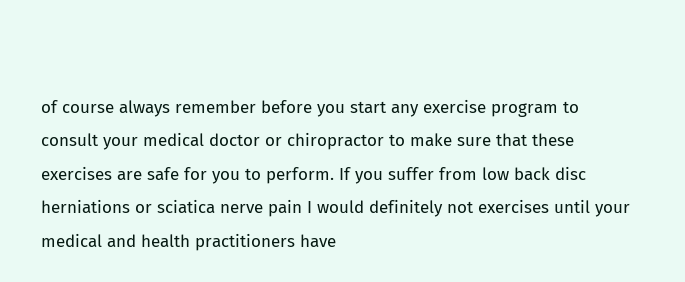of course always remember before you start any exercise program to consult your medical doctor or chiropractor to make sure that these exercises are safe for you to perform. If you suffer from low back disc herniations or sciatica nerve pain I would definitely not exercises until your medical and health practitioners have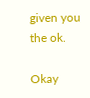given you the ok.

Okay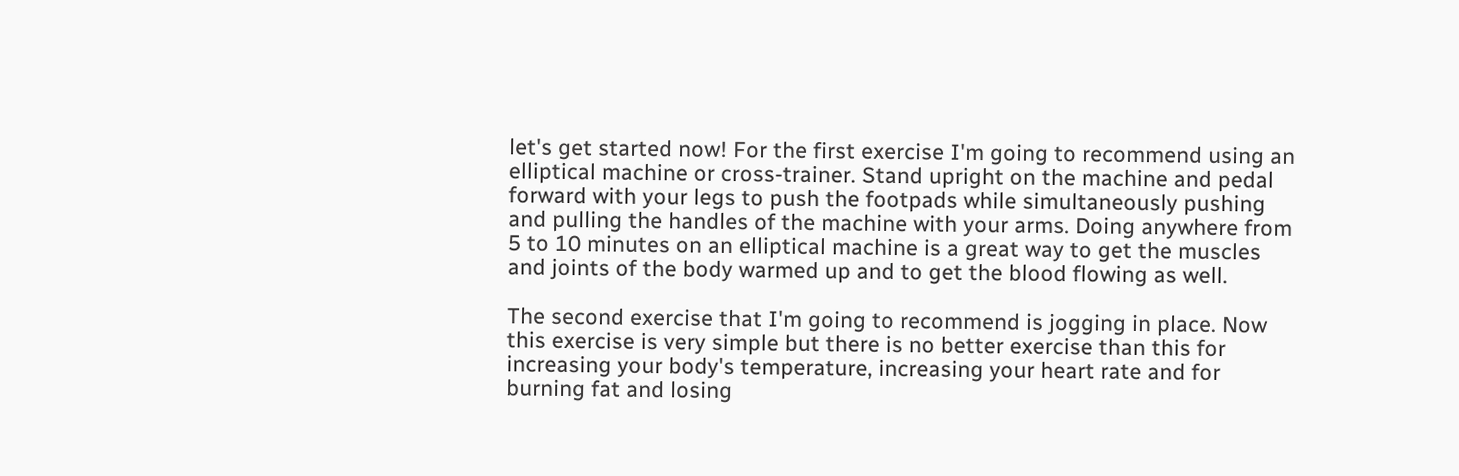let's get started now! For the first exercise I'm going to recommend using an elliptical machine or cross-trainer. Stand upright on the machine and pedal forward with your legs to push the footpads while simultaneously pushing and pulling the handles of the machine with your arms. Doing anywhere from 5 to 10 minutes on an elliptical machine is a great way to get the muscles and joints of the body warmed up and to get the blood flowing as well.

The second exercise that I'm going to recommend is jogging in place. Now this exercise is very simple but there is no better exercise than this for increasing your body's temperature, increasing your heart rate and for burning fat and losing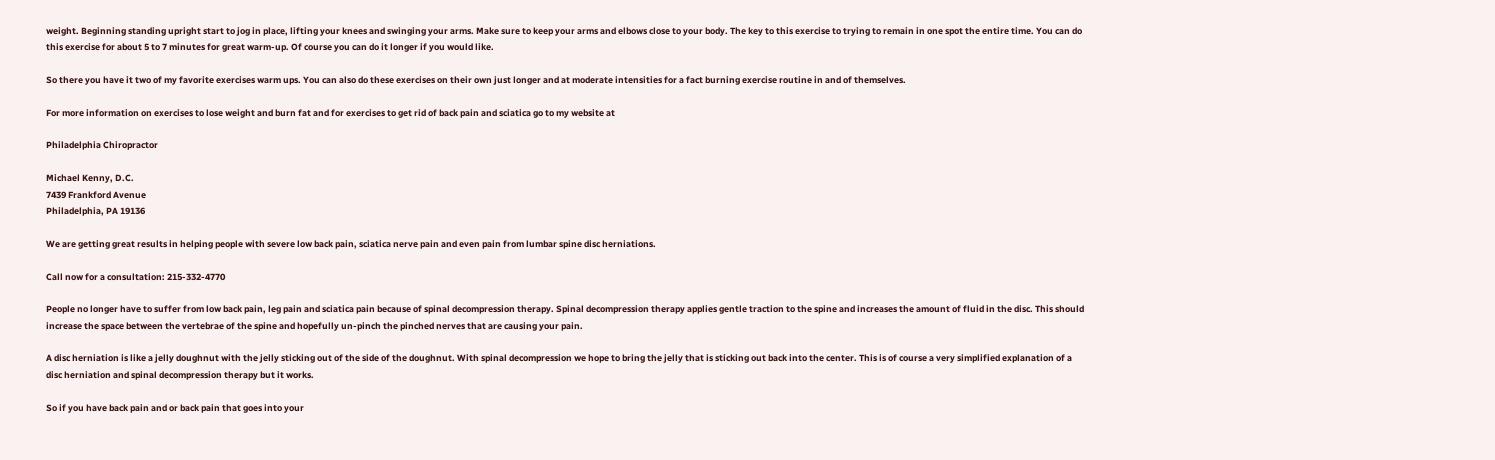weight. Beginning standing upright start to jog in place, lifting your knees and swinging your arms. Make sure to keep your arms and elbows close to your body. The key to this exercise to trying to remain in one spot the entire time. You can do this exercise for about 5 to 7 minutes for great warm-up. Of course you can do it longer if you would like.

So there you have it two of my favorite exercises warm ups. You can also do these exercises on their own just longer and at moderate intensities for a fact burning exercise routine in and of themselves.

For more information on exercises to lose weight and burn fat and for exercises to get rid of back pain and sciatica go to my website at

Philadelphia Chiropractor

Michael Kenny, D.C.
7439 Frankford Avenue
Philadelphia, PA 19136

We are getting great results in helping people with severe low back pain, sciatica nerve pain and even pain from lumbar spine disc herniations.

Call now for a consultation: 215-332-4770

People no longer have to suffer from low back pain, leg pain and sciatica pain because of spinal decompression therapy. Spinal decompression therapy applies gentle traction to the spine and increases the amount of fluid in the disc. This should increase the space between the vertebrae of the spine and hopefully un-pinch the pinched nerves that are causing your pain.

A disc herniation is like a jelly doughnut with the jelly sticking out of the side of the doughnut. With spinal decompression we hope to bring the jelly that is sticking out back into the center. This is of course a very simplified explanation of a disc herniation and spinal decompression therapy but it works.

So if you have back pain and or back pain that goes into your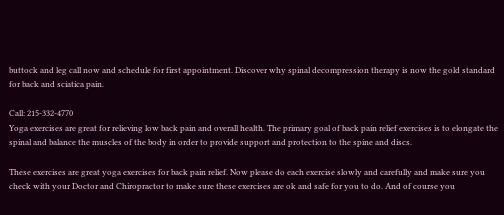buttock and leg call now and schedule for first appointment. Discover why spinal decompression therapy is now the gold standard for back and sciatica pain.

Call: 215-332-4770
Yoga exercises are great for relieving low back pain and overall health. The primary goal of back pain relief exercises is to elongate the spinal and balance the muscles of the body in order to provide support and protection to the spine and discs.

These exercises are great yoga exercises for back pain relief. Now please do each exercise slowly and carefully and make sure you check with your Doctor and Chiropractor to make sure these exercises are ok and safe for you to do. And of course you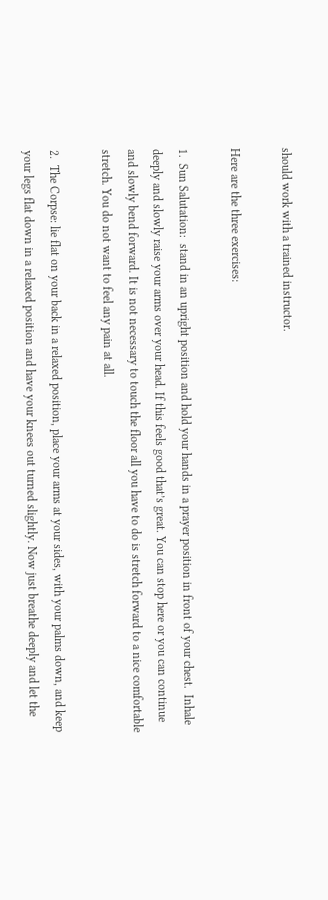should work with a trained instructor.

Here are the three exercises:

1.  Sun Salutation:  stand in an upright position and hold your hands in a prayer position in front of your chest.  Inhale deeply and slowly raise your arms over your head. If this feels good that’s great. You can stop here or you can continue and slowly bend forward. It is not necessary to touch the floor all you have to do is stretch forward to a nice comfortable stretch. You do not want to feel any pain at all.

2.  The Corpse: lie flat on your back in a relaxed position, place your arms at your sides, with your palms down, and keep your legs flat down in a relaxed position and have your knees out turned slightly. Now just breathe deeply and let the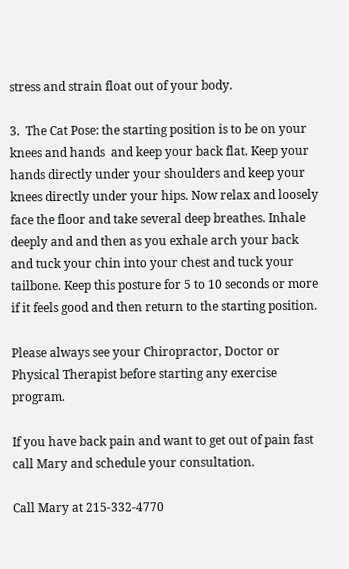stress and strain float out of your body.

3.  The Cat Pose: the starting position is to be on your  knees and hands  and keep your back flat. Keep your hands directly under your shoulders and keep your knees directly under your hips. Now relax and loosely face the floor and take several deep breathes. Inhale deeply and and then as you exhale arch your back and tuck your chin into your chest and tuck your tailbone. Keep this posture for 5 to 10 seconds or more if it feels good and then return to the starting position.

Please always see your Chiropractor, Doctor or Physical Therapist before starting any exercise program.

If you have back pain and want to get out of pain fast call Mary and schedule your consultation.

Call Mary at 215-332-4770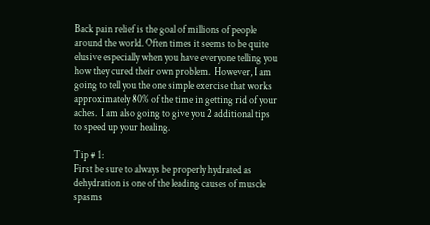Back pain relief is the goal of millions of people around the world. Often times it seems to be quite elusive especially when you have everyone telling you how they cured their own problem.  However, I am going to tell you the one simple exercise that works approximately 80% of the time in getting rid of your aches.  I am also going to give you 2 additional tips to speed up your healing.

Tip # 1:
First be sure to always be properly hydrated as dehydration is one of the leading causes of muscle spasms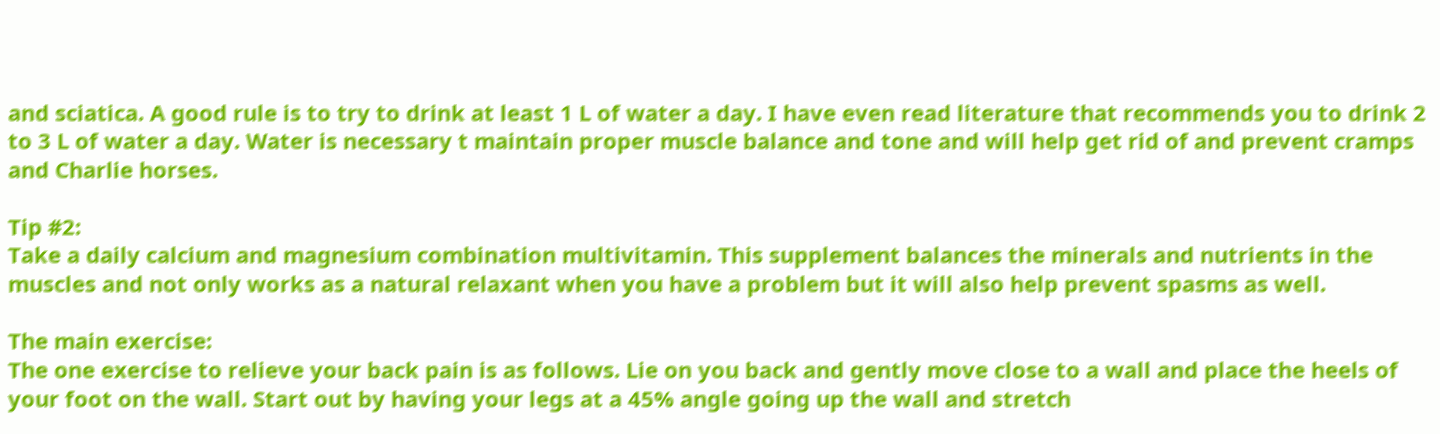and sciatica. A good rule is to try to drink at least 1 L of water a day. I have even read literature that recommends you to drink 2 to 3 L of water a day. Water is necessary t maintain proper muscle balance and tone and will help get rid of and prevent cramps and Charlie horses.

Tip #2:
Take a daily calcium and magnesium combination multivitamin. This supplement balances the minerals and nutrients in the muscles and not only works as a natural relaxant when you have a problem but it will also help prevent spasms as well.

The main exercise:
The one exercise to relieve your back pain is as follows. Lie on you back and gently move close to a wall and place the heels of your foot on the wall. Start out by having your legs at a 45% angle going up the wall and stretch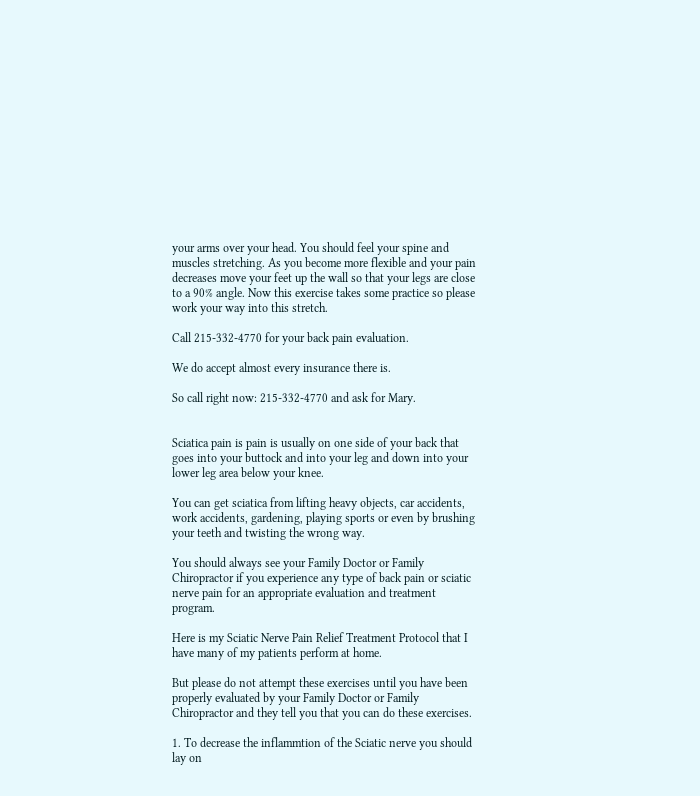your arms over your head. You should feel your spine and muscles stretching. As you become more flexible and your pain decreases move your feet up the wall so that your legs are close to a 90% angle. Now this exercise takes some practice so please work your way into this stretch.

Call 215-332-4770 for your back pain evaluation.

We do accept almost every insurance there is.

So call right now: 215-332-4770 and ask for Mary.


Sciatica pain is pain is usually on one side of your back that goes into your buttock and into your leg and down into your lower leg area below your knee.

You can get sciatica from lifting heavy objects, car accidents, work accidents, gardening, playing sports or even by brushing your teeth and twisting the wrong way.

You should always see your Family Doctor or Family Chiropractor if you experience any type of back pain or sciatic nerve pain for an appropriate evaluation and treatment program.

Here is my Sciatic Nerve Pain Relief Treatment Protocol that I have many of my patients perform at home.

But please do not attempt these exercises until you have been properly evaluated by your Family Doctor or Family Chiropractor and they tell you that you can do these exercises.

1. To decrease the inflammtion of the Sciatic nerve you should lay on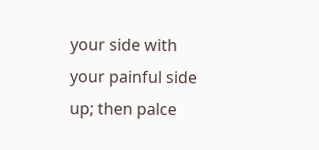your side with your painful side up; then palce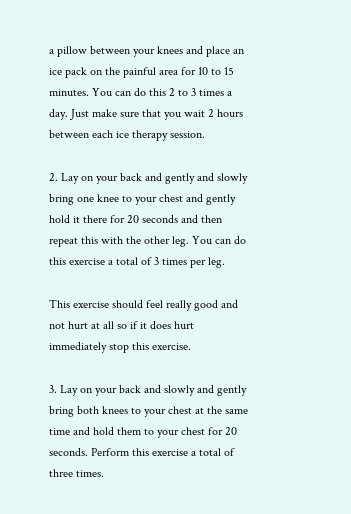a pillow between your knees and place an ice pack on the painful area for 10 to 15 minutes. You can do this 2 to 3 times a day. Just make sure that you wait 2 hours between each ice therapy session.

2. Lay on your back and gently and slowly bring one knee to your chest and gently hold it there for 20 seconds and then repeat this with the other leg. You can do this exercise a total of 3 times per leg.

This exercise should feel really good and not hurt at all so if it does hurt immediately stop this exercise.

3. Lay on your back and slowly and gently bring both knees to your chest at the same time and hold them to your chest for 20 seconds. Perform this exercise a total of three times.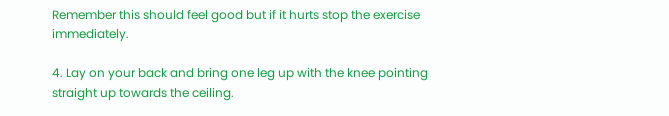Remember this should feel good but if it hurts stop the exercise immediately.

4. Lay on your back and bring one leg up with the knee pointing straight up towards the ceiling.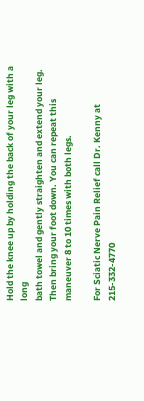Hold the knee up by holding the back of your leg with a long
bath towel and gently straighten and extend your leg. Then bring your foot down. You can repeat this maneuver 8 to 10 times with both legs.

For Sciatic Nerve Pain Relief call Dr. Kenny at 215-332-4770